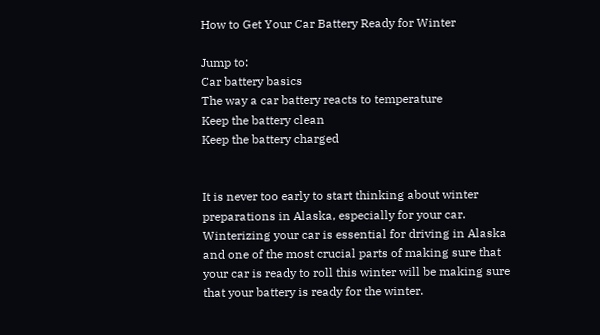How to Get Your Car Battery Ready for Winter

Jump to:
Car battery basics
The way a car battery reacts to temperature
Keep the battery clean
Keep the battery charged


It is never too early to start thinking about winter preparations in Alaska, especially for your car. Winterizing your car is essential for driving in Alaska and one of the most crucial parts of making sure that your car is ready to roll this winter will be making sure that your battery is ready for the winter.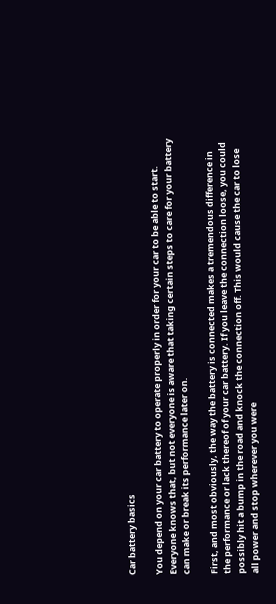Car battery basics

You depend on your car battery to operate properly in order for your car to be able to start. Everyone knows that, but not everyone is aware that taking certain steps to care for your battery can make or break its performance later on.

First, and most obviously, the way the battery is connected makes a tremendous difference in the performance or lack thereof of your car battery. If you leave the connection loose, you could possibly hit a bump in the road and knock the connection off. This would cause the car to lose all power and stop wherever you were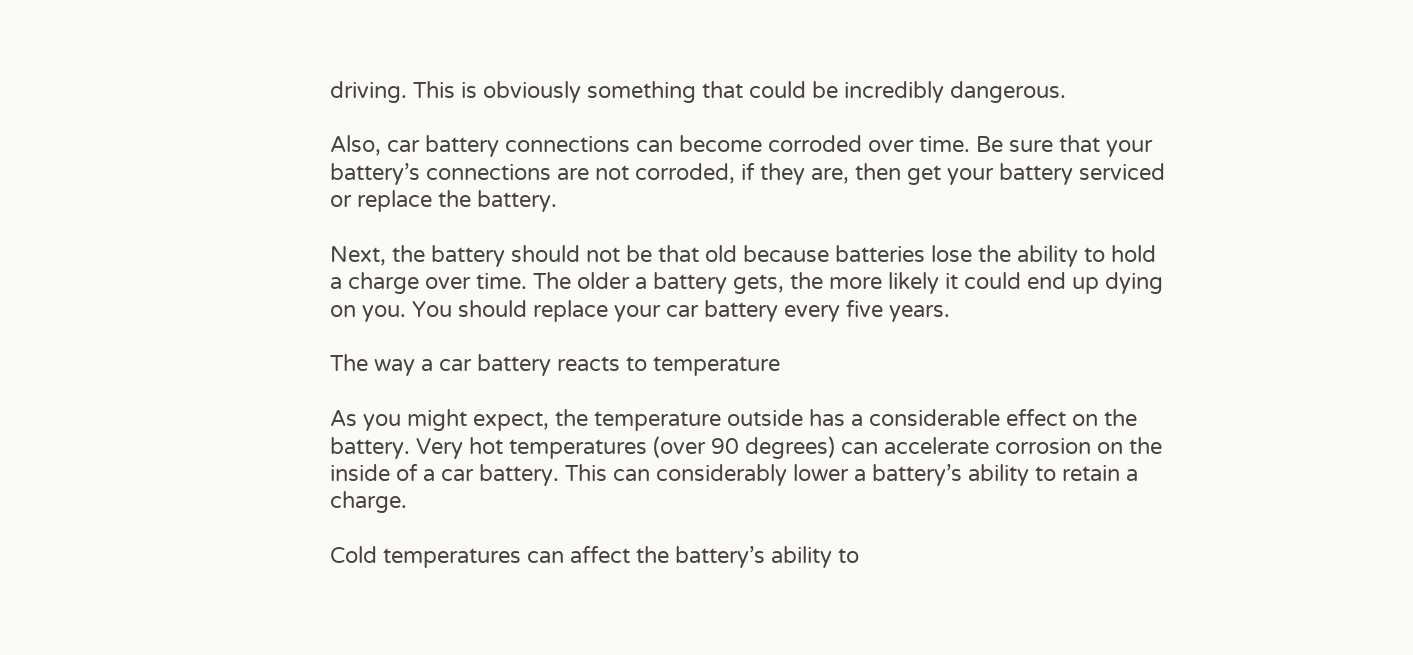driving. This is obviously something that could be incredibly dangerous.

Also, car battery connections can become corroded over time. Be sure that your battery’s connections are not corroded, if they are, then get your battery serviced or replace the battery.

Next, the battery should not be that old because batteries lose the ability to hold a charge over time. The older a battery gets, the more likely it could end up dying on you. You should replace your car battery every five years.

The way a car battery reacts to temperature

As you might expect, the temperature outside has a considerable effect on the battery. Very hot temperatures (over 90 degrees) can accelerate corrosion on the inside of a car battery. This can considerably lower a battery’s ability to retain a charge.

Cold temperatures can affect the battery’s ability to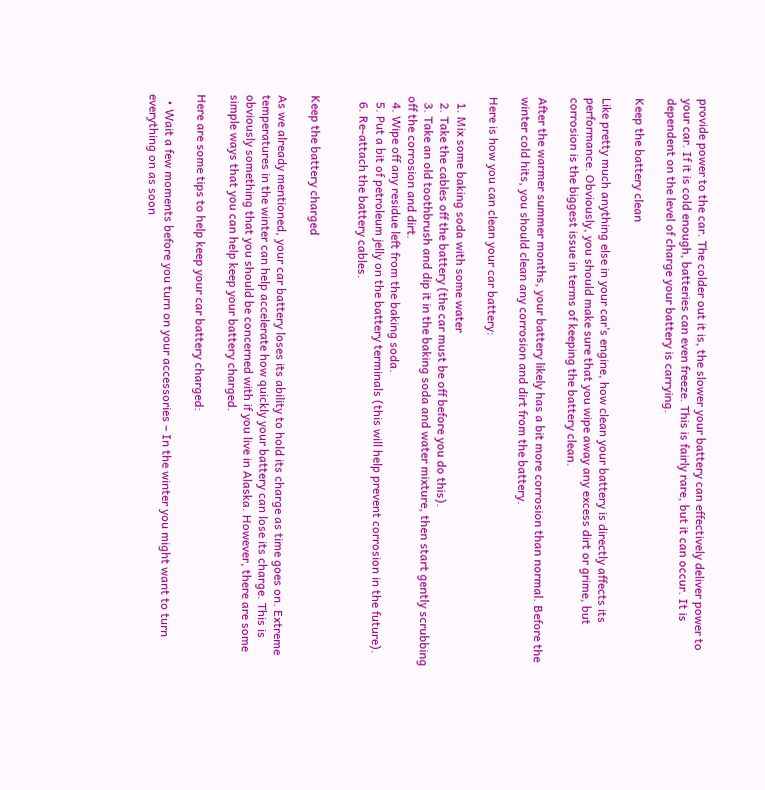provide power to the car. The colder out it is, the slower your battery can effectively deliver power to your car. If it is cold enough, batteries can even freeze. This is fairly rare, but it can occur. It is dependent on the level of charge your battery is carrying.

Keep the battery clean

Like pretty much anything else in your car’s engine, how clean your battery is directly affects its performance. Obviously, you should make sure that you wipe away any excess dirt or grime, but corrosion is the biggest issue in terms of keeping the battery clean.

After the warmer summer months, your battery likely has a bit more corrosion than normal. Before the winter cold hits, you should clean any corrosion and dirt from the battery.

Here is how you can clean your car battery:

  1. Mix some baking soda with some water
  2. Take the cables off the battery (the car must be off before you do this).
  3. Take an old toothbrush and dip it in the baking soda and water mixture, then start gently scrubbing off the corrosion and dirt.
  4. Wipe off any residue left from the baking soda.
  5. Put a bit of petroleum jelly on the battery terminals (this will help prevent corrosion in the future).
  6. Re-attach the battery cables.


Keep the battery charged

As we already mentioned, your car battery loses its ability to hold its charge as time goes on. Extreme temperatures in the winter can help accelerate how quickly your battery can lose its charge. This is obviously something that you should be concerned with if you live in Alaska. However, there are some simple ways that you can help keep your battery charged.

Here are some tips to help keep your car battery charged:

  • Wait a few moments before you turn on your accessories – In the winter you might want to turn everything on as soon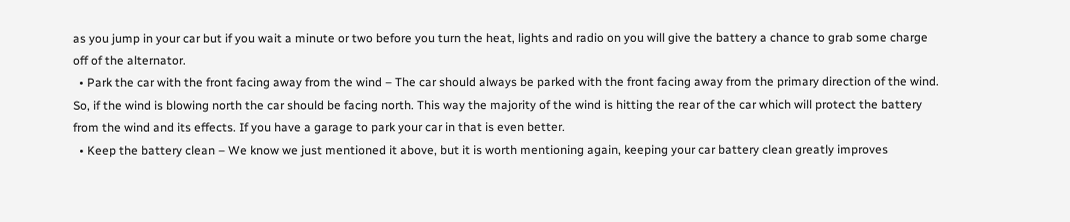as you jump in your car but if you wait a minute or two before you turn the heat, lights and radio on you will give the battery a chance to grab some charge off of the alternator.
  • Park the car with the front facing away from the wind – The car should always be parked with the front facing away from the primary direction of the wind. So, if the wind is blowing north the car should be facing north. This way the majority of the wind is hitting the rear of the car which will protect the battery from the wind and its effects. If you have a garage to park your car in that is even better.
  • Keep the battery clean – We know we just mentioned it above, but it is worth mentioning again, keeping your car battery clean greatly improves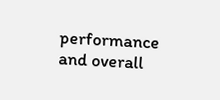performance and overall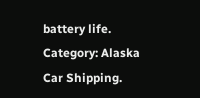battery life.
Category: Alaska Car Shipping.